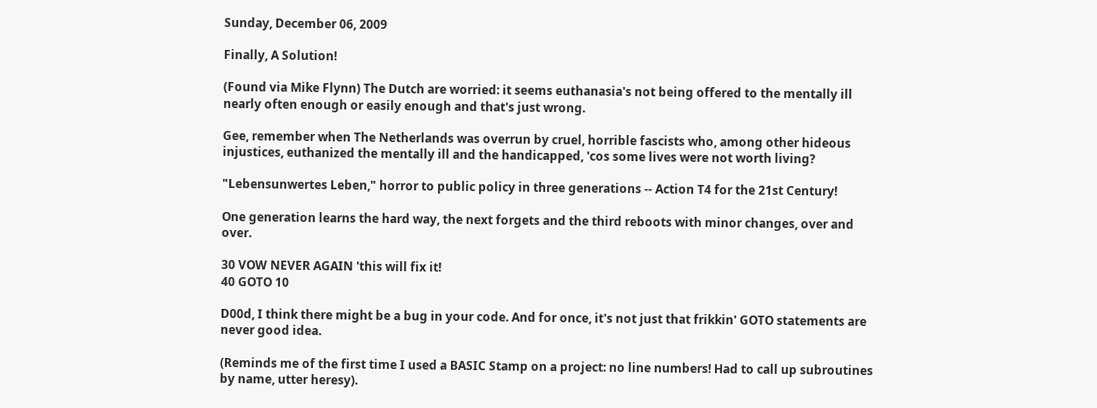Sunday, December 06, 2009

Finally, A Solution!

(Found via Mike Flynn) The Dutch are worried: it seems euthanasia's not being offered to the mentally ill nearly often enough or easily enough and that's just wrong.

Gee, remember when The Netherlands was overrun by cruel, horrible fascists who, among other hideous injustices, euthanized the mentally ill and the handicapped, 'cos some lives were not worth living?

"Lebensunwertes Leben," horror to public policy in three generations -- Action T4 for the 21st Century!

One generation learns the hard way, the next forgets and the third reboots with minor changes, over and over.

30 VOW NEVER AGAIN 'this will fix it!
40 GOTO 10

D00d, I think there might be a bug in your code. And for once, it's not just that frikkin' GOTO statements are never good idea.

(Reminds me of the first time I used a BASIC Stamp on a project: no line numbers! Had to call up subroutines by name, utter heresy).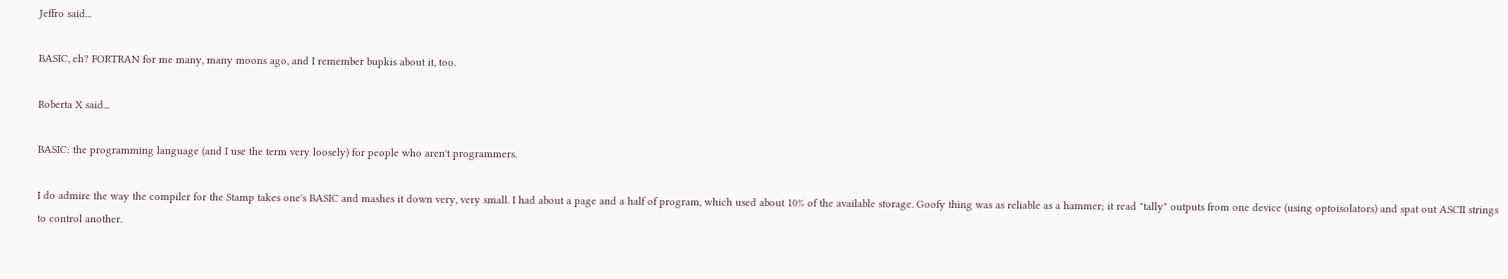Jeffro said...

BASIC, eh? FORTRAN for me many, many moons ago, and I remember bupkis about it, too.

Roberta X said...

BASIC: the programming language (and I use the term very loosely) for people who aren't programmers.

I do admire the way the compiler for the Stamp takes one's BASIC and mashes it down very, very small. I had about a page and a half of program, which used about 10% of the available storage. Goofy thing was as reliable as a hammer; it read "tally" outputs from one device (using optoisolators) and spat out ASCII strings to control another.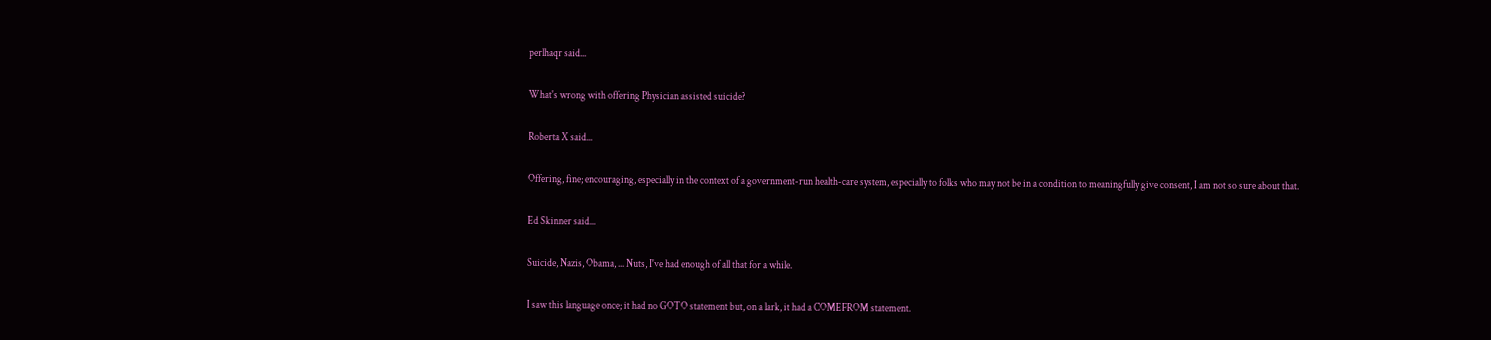perlhaqr said...

What's wrong with offering Physician assisted suicide?

Roberta X said...

Offering, fine; encouraging, especially in the context of a government-run health-care system, especially to folks who may not be in a condition to meaningfully give consent, I am not so sure about that.

Ed Skinner said...

Suicide, Nazis, Obama, ... Nuts, I've had enough of all that for a while.

I saw this language once; it had no GOTO statement but, on a lark, it had a COMEFROM statement.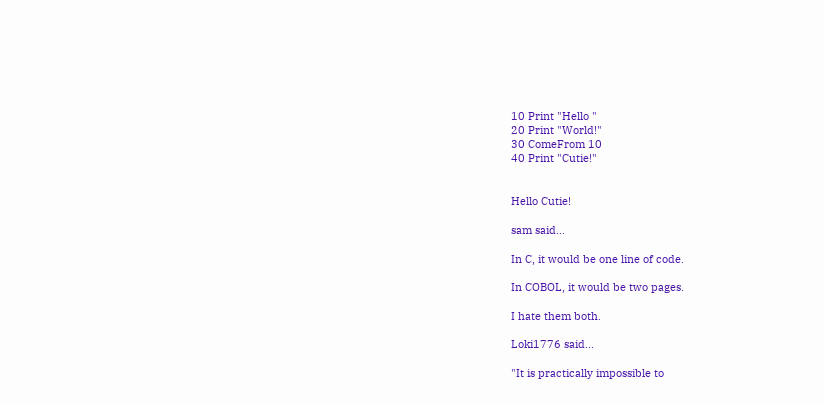10 Print "Hello "
20 Print "World!"
30 ComeFrom 10
40 Print "Cutie!"


Hello Cutie!

sam said...

In C, it would be one line of code.

In COBOL, it would be two pages.

I hate them both.

Loki1776 said...

"It is practically impossible to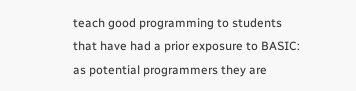teach good programming to students that have had a prior exposure to BASIC: as potential programmers they are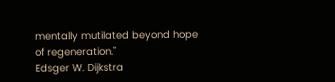mentally mutilated beyond hope of regeneration."
Edsger W. Dijkstra